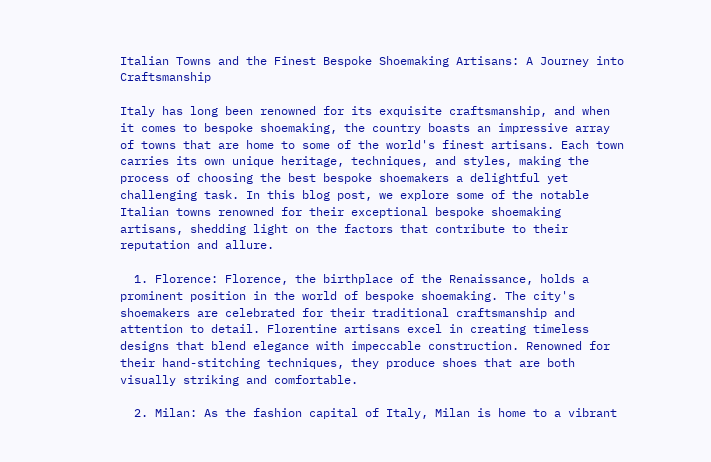Italian Towns and the Finest Bespoke Shoemaking Artisans: A Journey into Craftsmanship

Italy has long been renowned for its exquisite craftsmanship, and when it comes to bespoke shoemaking, the country boasts an impressive array of towns that are home to some of the world's finest artisans. Each town carries its own unique heritage, techniques, and styles, making the process of choosing the best bespoke shoemakers a delightful yet challenging task. In this blog post, we explore some of the notable Italian towns renowned for their exceptional bespoke shoemaking artisans, shedding light on the factors that contribute to their reputation and allure.

  1. Florence: Florence, the birthplace of the Renaissance, holds a prominent position in the world of bespoke shoemaking. The city's shoemakers are celebrated for their traditional craftsmanship and attention to detail. Florentine artisans excel in creating timeless designs that blend elegance with impeccable construction. Renowned for their hand-stitching techniques, they produce shoes that are both visually striking and comfortable.

  2. Milan: As the fashion capital of Italy, Milan is home to a vibrant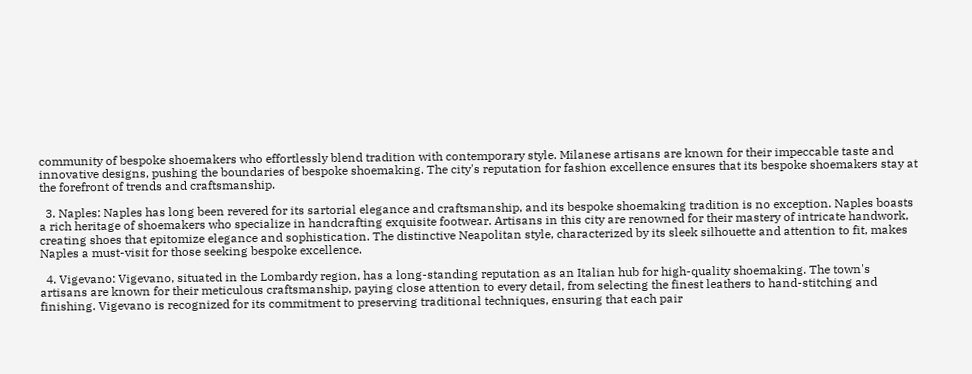community of bespoke shoemakers who effortlessly blend tradition with contemporary style. Milanese artisans are known for their impeccable taste and innovative designs, pushing the boundaries of bespoke shoemaking. The city's reputation for fashion excellence ensures that its bespoke shoemakers stay at the forefront of trends and craftsmanship.

  3. Naples: Naples has long been revered for its sartorial elegance and craftsmanship, and its bespoke shoemaking tradition is no exception. Naples boasts a rich heritage of shoemakers who specialize in handcrafting exquisite footwear. Artisans in this city are renowned for their mastery of intricate handwork, creating shoes that epitomize elegance and sophistication. The distinctive Neapolitan style, characterized by its sleek silhouette and attention to fit, makes Naples a must-visit for those seeking bespoke excellence.

  4. Vigevano: Vigevano, situated in the Lombardy region, has a long-standing reputation as an Italian hub for high-quality shoemaking. The town's artisans are known for their meticulous craftsmanship, paying close attention to every detail, from selecting the finest leathers to hand-stitching and finishing. Vigevano is recognized for its commitment to preserving traditional techniques, ensuring that each pair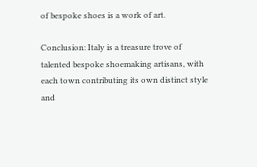of bespoke shoes is a work of art.

Conclusion: Italy is a treasure trove of talented bespoke shoemaking artisans, with each town contributing its own distinct style and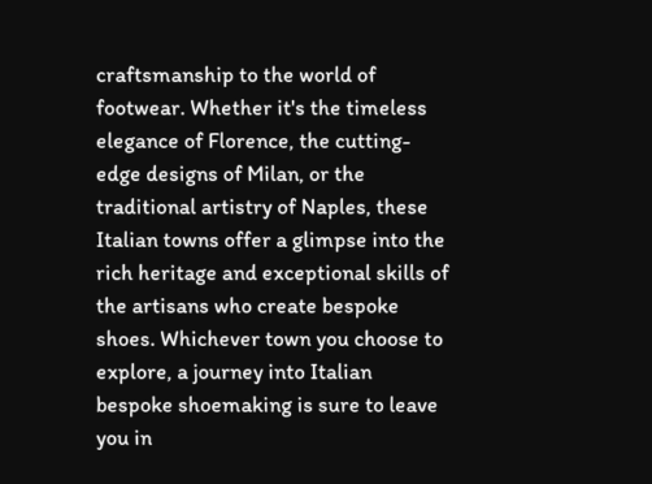craftsmanship to the world of footwear. Whether it's the timeless elegance of Florence, the cutting-edge designs of Milan, or the traditional artistry of Naples, these Italian towns offer a glimpse into the rich heritage and exceptional skills of the artisans who create bespoke shoes. Whichever town you choose to explore, a journey into Italian bespoke shoemaking is sure to leave you in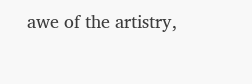awe of the artistry,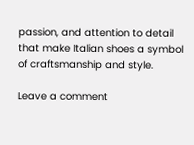passion, and attention to detail that make Italian shoes a symbol of craftsmanship and style.

Leave a comment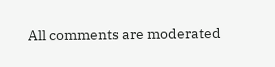All comments are moderated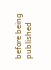before being published